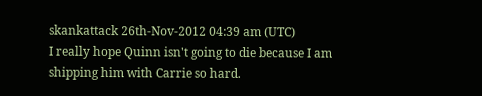skankattack 26th-Nov-2012 04:39 am (UTC)
I really hope Quinn isn't going to die because I am shipping him with Carrie so hard.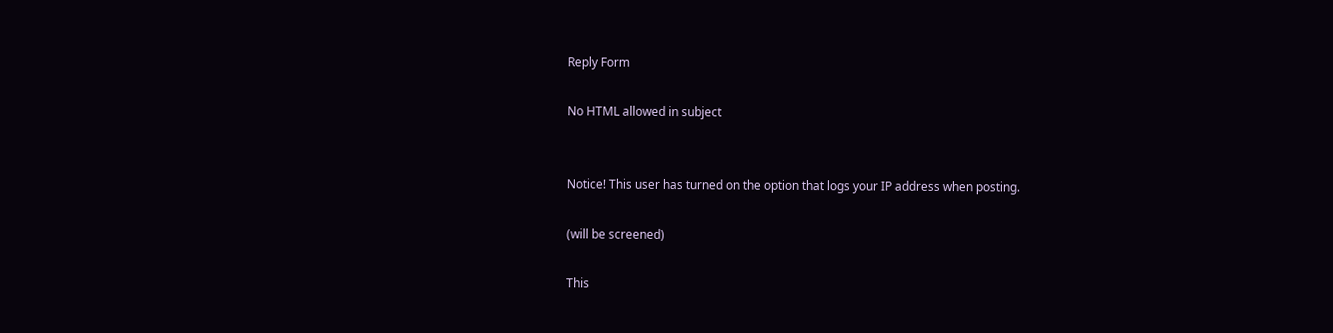Reply Form

No HTML allowed in subject


Notice! This user has turned on the option that logs your IP address when posting.

(will be screened)

This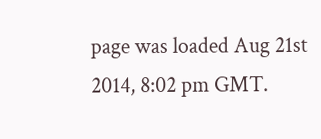page was loaded Aug 21st 2014, 8:02 pm GMT.